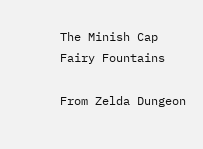The Minish Cap Fairy Fountains

From Zelda Dungeon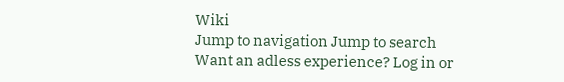Wiki
Jump to navigation Jump to search
Want an adless experience? Log in or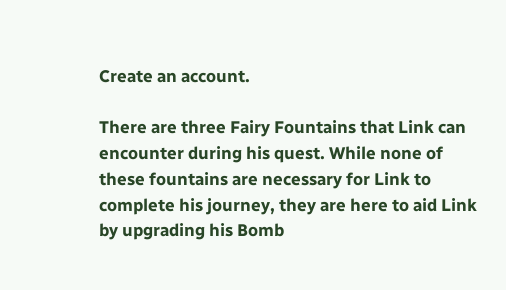Create an account.

There are three Fairy Fountains that Link can encounter during his quest. While none of these fountains are necessary for Link to complete his journey, they are here to aid Link by upgrading his Bomb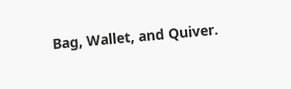Bag, Wallet, and Quiver.